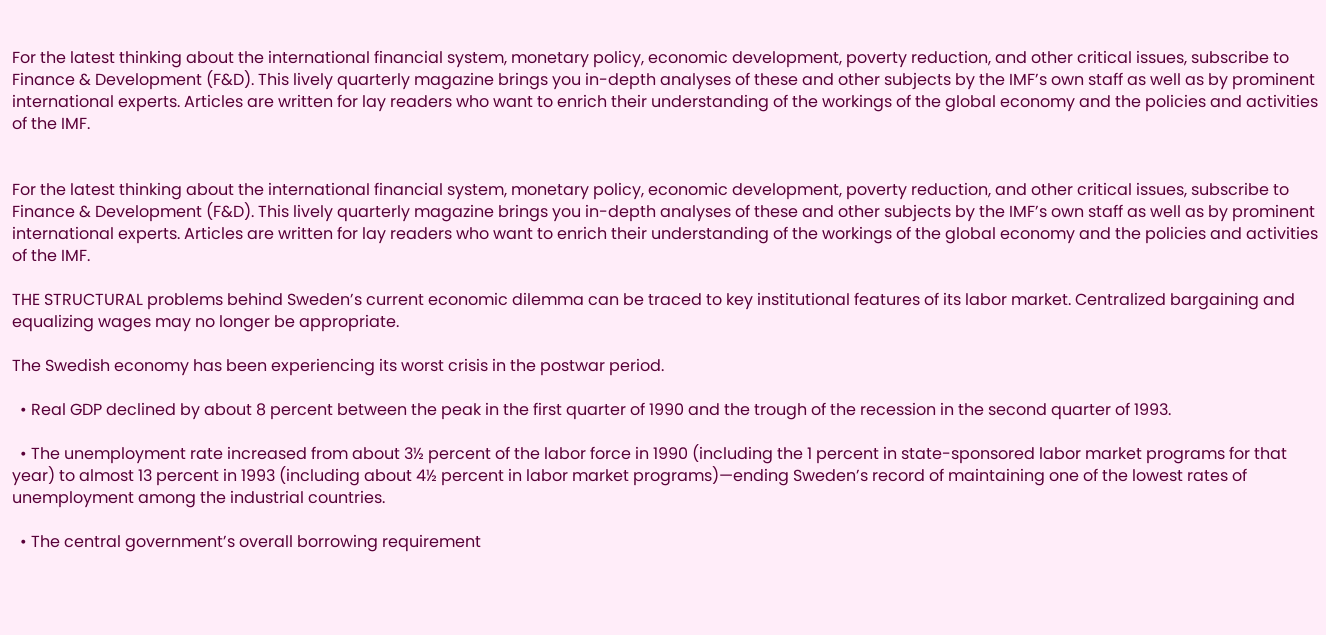For the latest thinking about the international financial system, monetary policy, economic development, poverty reduction, and other critical issues, subscribe to Finance & Development (F&D). This lively quarterly magazine brings you in-depth analyses of these and other subjects by the IMF’s own staff as well as by prominent international experts. Articles are written for lay readers who want to enrich their understanding of the workings of the global economy and the policies and activities of the IMF.


For the latest thinking about the international financial system, monetary policy, economic development, poverty reduction, and other critical issues, subscribe to Finance & Development (F&D). This lively quarterly magazine brings you in-depth analyses of these and other subjects by the IMF’s own staff as well as by prominent international experts. Articles are written for lay readers who want to enrich their understanding of the workings of the global economy and the policies and activities of the IMF.

THE STRUCTURAL problems behind Sweden’s current economic dilemma can be traced to key institutional features of its labor market. Centralized bargaining and equalizing wages may no longer be appropriate.

The Swedish economy has been experiencing its worst crisis in the postwar period.

  • Real GDP declined by about 8 percent between the peak in the first quarter of 1990 and the trough of the recession in the second quarter of 1993.

  • The unemployment rate increased from about 3½ percent of the labor force in 1990 (including the 1 percent in state-sponsored labor market programs for that year) to almost 13 percent in 1993 (including about 4½ percent in labor market programs)—ending Sweden’s record of maintaining one of the lowest rates of unemployment among the industrial countries.

  • The central government’s overall borrowing requirement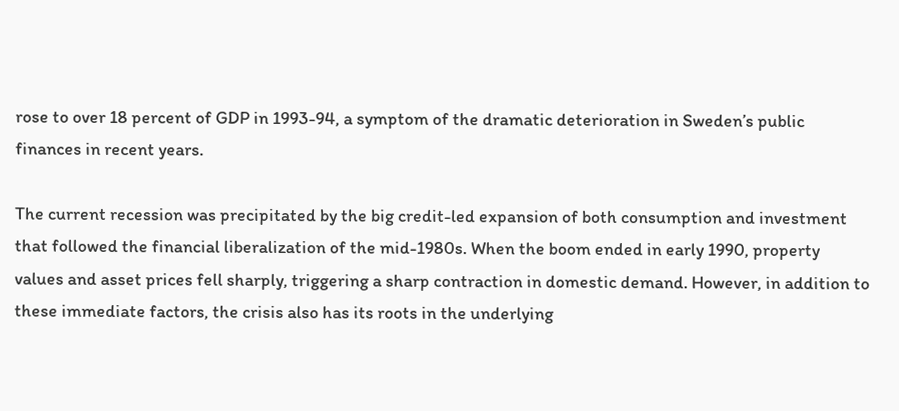rose to over 18 percent of GDP in 1993-94, a symptom of the dramatic deterioration in Sweden’s public finances in recent years.

The current recession was precipitated by the big credit-led expansion of both consumption and investment that followed the financial liberalization of the mid-1980s. When the boom ended in early 1990, property values and asset prices fell sharply, triggering a sharp contraction in domestic demand. However, in addition to these immediate factors, the crisis also has its roots in the underlying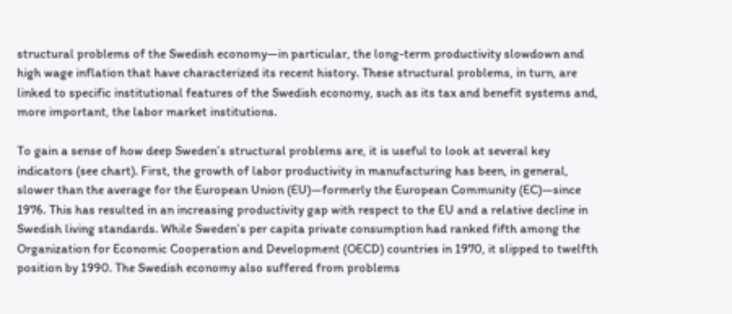structural problems of the Swedish economy—in particular, the long-term productivity slowdown and high wage inflation that have characterized its recent history. These structural problems, in turn, are linked to specific institutional features of the Swedish economy, such as its tax and benefit systems and, more important, the labor market institutions.

To gain a sense of how deep Sweden’s structural problems are, it is useful to look at several key indicators (see chart). First, the growth of labor productivity in manufacturing has been, in general, slower than the average for the European Union (EU)—formerly the European Community (EC)—since 1976. This has resulted in an increasing productivity gap with respect to the EU and a relative decline in Swedish living standards. While Sweden’s per capita private consumption had ranked fifth among the Organization for Economic Cooperation and Development (OECD) countries in 1970, it slipped to twelfth position by 1990. The Swedish economy also suffered from problems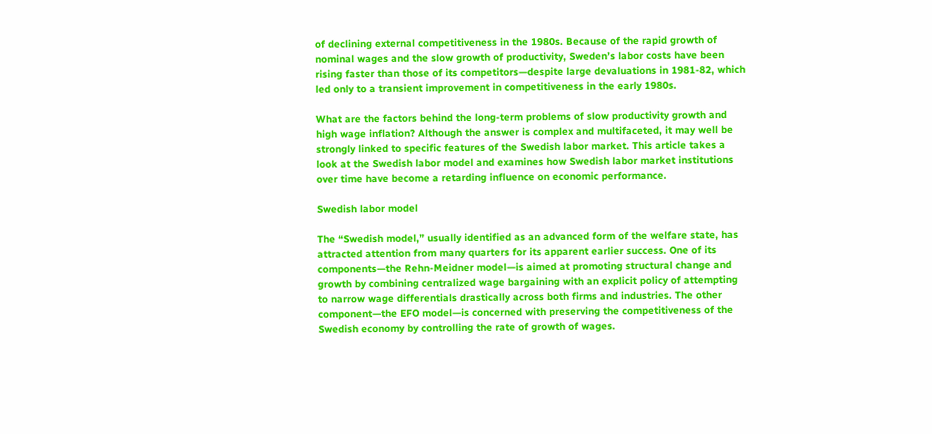of declining external competitiveness in the 1980s. Because of the rapid growth of nominal wages and the slow growth of productivity, Sweden’s labor costs have been rising faster than those of its competitors—despite large devaluations in 1981-82, which led only to a transient improvement in competitiveness in the early 1980s.

What are the factors behind the long-term problems of slow productivity growth and high wage inflation? Although the answer is complex and multifaceted, it may well be strongly linked to specific features of the Swedish labor market. This article takes a look at the Swedish labor model and examines how Swedish labor market institutions over time have become a retarding influence on economic performance.

Swedish labor model

The “Swedish model,” usually identified as an advanced form of the welfare state, has attracted attention from many quarters for its apparent earlier success. One of its components—the Rehn-Meidner model—is aimed at promoting structural change and growth by combining centralized wage bargaining with an explicit policy of attempting to narrow wage differentials drastically across both firms and industries. The other component—the EFO model—is concerned with preserving the competitiveness of the Swedish economy by controlling the rate of growth of wages.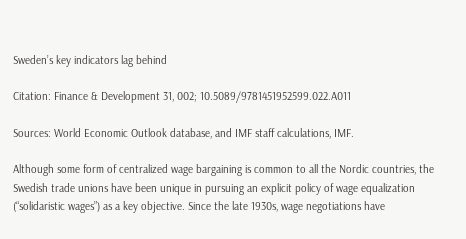Sweden’s key indicators lag behind

Citation: Finance & Development 31, 002; 10.5089/9781451952599.022.A011

Sources: World Economic Outlook database, and IMF staff calculations, IMF.

Although some form of centralized wage bargaining is common to all the Nordic countries, the Swedish trade unions have been unique in pursuing an explicit policy of wage equalization (“solidaristic wages”) as a key objective. Since the late 1930s, wage negotiations have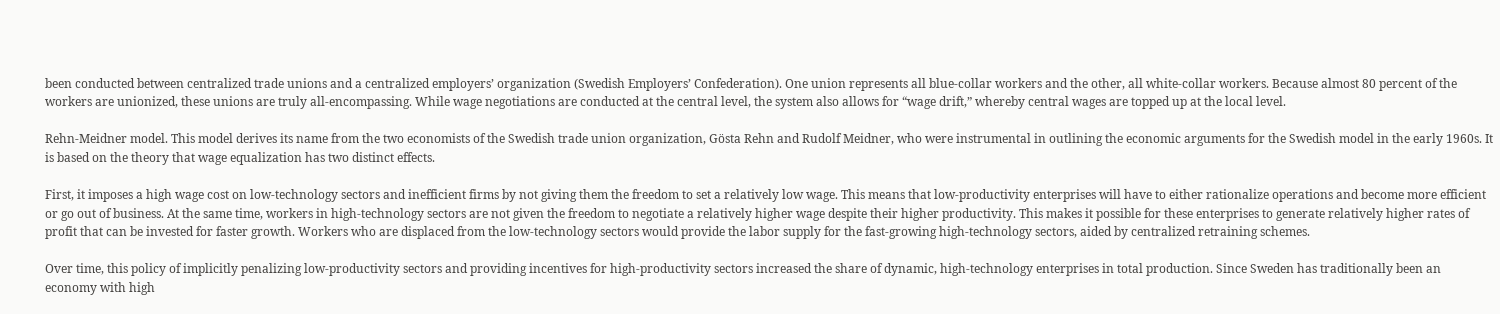been conducted between centralized trade unions and a centralized employers’ organization (Swedish Employers’ Confederation). One union represents all blue-collar workers and the other, all white-collar workers. Because almost 80 percent of the workers are unionized, these unions are truly all-encompassing. While wage negotiations are conducted at the central level, the system also allows for “wage drift,” whereby central wages are topped up at the local level.

Rehn-Meidner model. This model derives its name from the two economists of the Swedish trade union organization, Gösta Rehn and Rudolf Meidner, who were instrumental in outlining the economic arguments for the Swedish model in the early 1960s. It is based on the theory that wage equalization has two distinct effects.

First, it imposes a high wage cost on low-technology sectors and inefficient firms by not giving them the freedom to set a relatively low wage. This means that low-productivity enterprises will have to either rationalize operations and become more efficient or go out of business. At the same time, workers in high-technology sectors are not given the freedom to negotiate a relatively higher wage despite their higher productivity. This makes it possible for these enterprises to generate relatively higher rates of profit that can be invested for faster growth. Workers who are displaced from the low-technology sectors would provide the labor supply for the fast-growing high-technology sectors, aided by centralized retraining schemes.

Over time, this policy of implicitly penalizing low-productivity sectors and providing incentives for high-productivity sectors increased the share of dynamic, high-technology enterprises in total production. Since Sweden has traditionally been an economy with high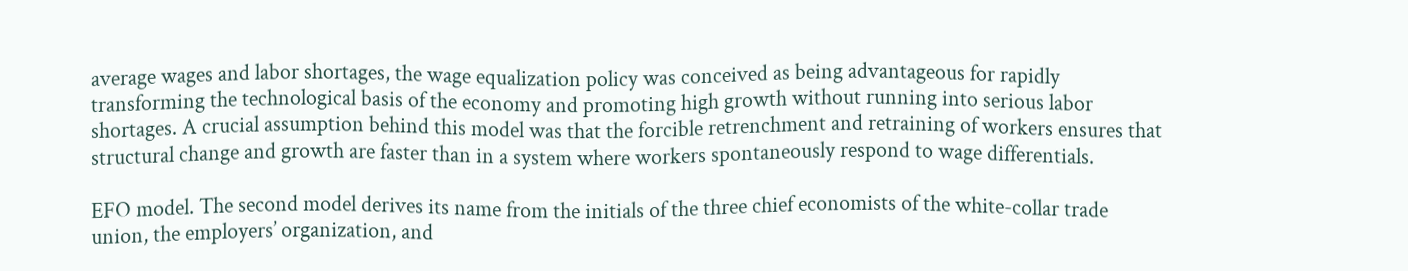average wages and labor shortages, the wage equalization policy was conceived as being advantageous for rapidly transforming the technological basis of the economy and promoting high growth without running into serious labor shortages. A crucial assumption behind this model was that the forcible retrenchment and retraining of workers ensures that structural change and growth are faster than in a system where workers spontaneously respond to wage differentials.

EFO model. The second model derives its name from the initials of the three chief economists of the white-collar trade union, the employers’ organization, and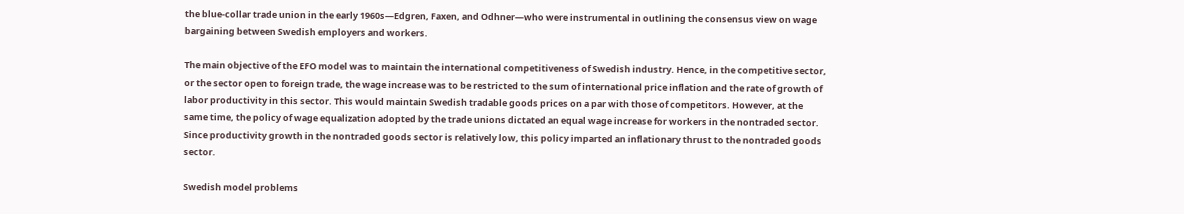the blue-collar trade union in the early 1960s—Edgren, Faxen, and Odhner—who were instrumental in outlining the consensus view on wage bargaining between Swedish employers and workers.

The main objective of the EFO model was to maintain the international competitiveness of Swedish industry. Hence, in the competitive sector, or the sector open to foreign trade, the wage increase was to be restricted to the sum of international price inflation and the rate of growth of labor productivity in this sector. This would maintain Swedish tradable goods prices on a par with those of competitors. However, at the same time, the policy of wage equalization adopted by the trade unions dictated an equal wage increase for workers in the nontraded sector. Since productivity growth in the nontraded goods sector is relatively low, this policy imparted an inflationary thrust to the nontraded goods sector.

Swedish model problems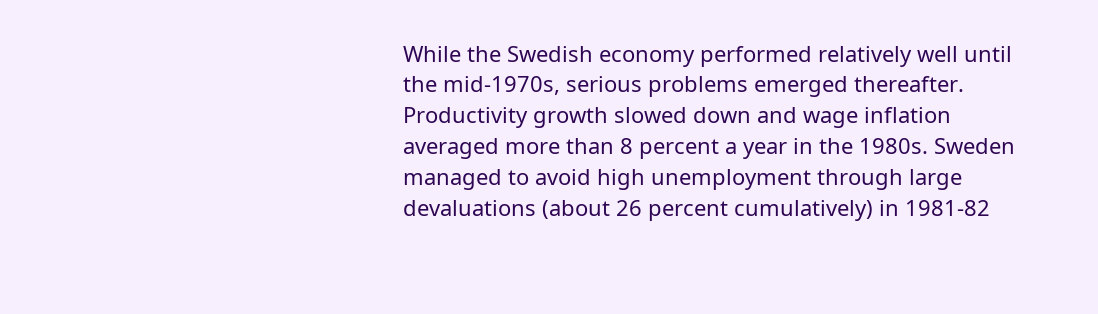While the Swedish economy performed relatively well until the mid-1970s, serious problems emerged thereafter. Productivity growth slowed down and wage inflation averaged more than 8 percent a year in the 1980s. Sweden managed to avoid high unemployment through large devaluations (about 26 percent cumulatively) in 1981-82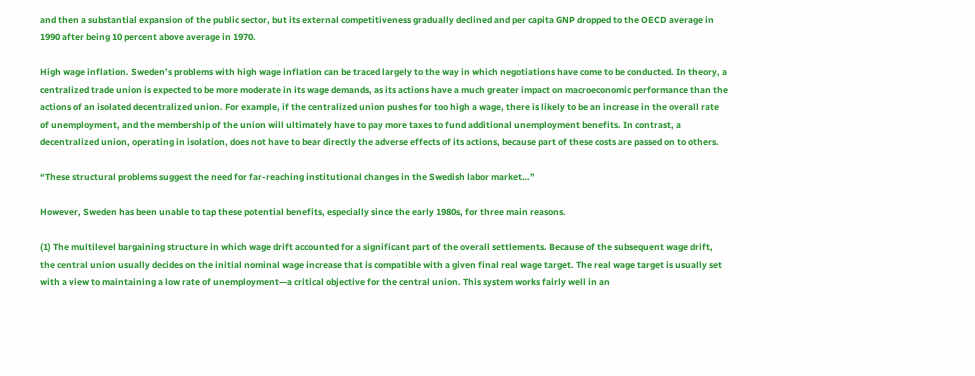and then a substantial expansion of the public sector, but its external competitiveness gradually declined and per capita GNP dropped to the OECD average in 1990 after being 10 percent above average in 1970.

High wage inflation. Sweden’s problems with high wage inflation can be traced largely to the way in which negotiations have come to be conducted. In theory, a centralized trade union is expected to be more moderate in its wage demands, as its actions have a much greater impact on macroeconomic performance than the actions of an isolated decentralized union. For example, if the centralized union pushes for too high a wage, there is likely to be an increase in the overall rate of unemployment, and the membership of the union will ultimately have to pay more taxes to fund additional unemployment benefits. In contrast, a decentralized union, operating in isolation, does not have to bear directly the adverse effects of its actions, because part of these costs are passed on to others.

“These structural problems suggest the need for far-reaching institutional changes in the Swedish labor market…”

However, Sweden has been unable to tap these potential benefits, especially since the early 1980s, for three main reasons.

(1) The multilevel bargaining structure in which wage drift accounted for a significant part of the overall settlements. Because of the subsequent wage drift, the central union usually decides on the initial nominal wage increase that is compatible with a given final real wage target. The real wage target is usually set with a view to maintaining a low rate of unemployment—a critical objective for the central union. This system works fairly well in an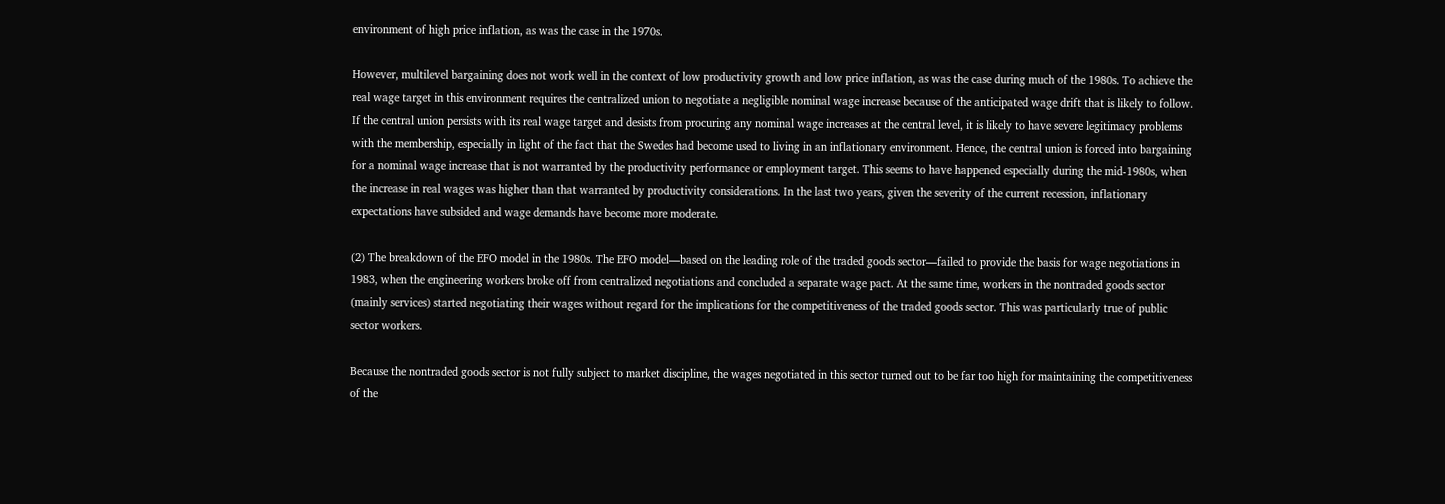environment of high price inflation, as was the case in the 1970s.

However, multilevel bargaining does not work well in the context of low productivity growth and low price inflation, as was the case during much of the 1980s. To achieve the real wage target in this environment requires the centralized union to negotiate a negligible nominal wage increase because of the anticipated wage drift that is likely to follow. If the central union persists with its real wage target and desists from procuring any nominal wage increases at the central level, it is likely to have severe legitimacy problems with the membership, especially in light of the fact that the Swedes had become used to living in an inflationary environment. Hence, the central union is forced into bargaining for a nominal wage increase that is not warranted by the productivity performance or employment target. This seems to have happened especially during the mid-1980s, when the increase in real wages was higher than that warranted by productivity considerations. In the last two years, given the severity of the current recession, inflationary expectations have subsided and wage demands have become more moderate.

(2) The breakdown of the EFO model in the 1980s. The EFO model—based on the leading role of the traded goods sector—failed to provide the basis for wage negotiations in 1983, when the engineering workers broke off from centralized negotiations and concluded a separate wage pact. At the same time, workers in the nontraded goods sector (mainly services) started negotiating their wages without regard for the implications for the competitiveness of the traded goods sector. This was particularly true of public sector workers.

Because the nontraded goods sector is not fully subject to market discipline, the wages negotiated in this sector turned out to be far too high for maintaining the competitiveness of the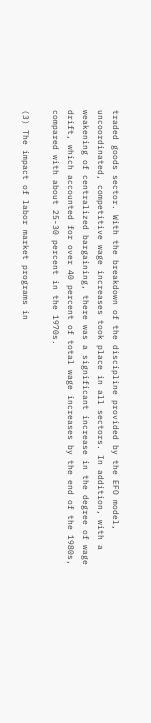traded goods sector. With the breakdown of the discipline provided by the EFO model, uncoordinated, competitive wage increases took place in all sectors. In addition, with a weakening of centralized bargaining, there was a significant increase in the degree of wage drift, which accounted for over 40 percent of total wage increases by the end of the 1980s, compared with about 25-30 percent in the 1970s.

(3) The impact of labor market programs in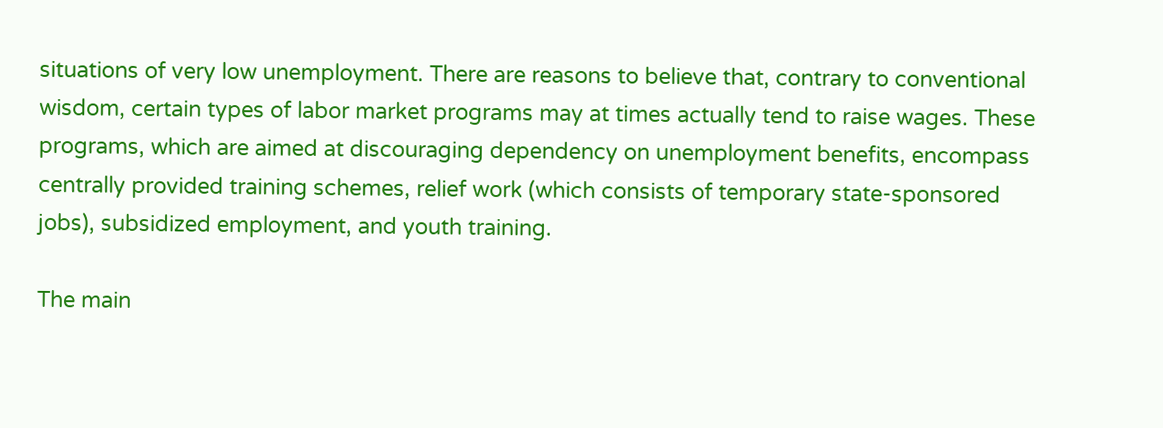situations of very low unemployment. There are reasons to believe that, contrary to conventional wisdom, certain types of labor market programs may at times actually tend to raise wages. These programs, which are aimed at discouraging dependency on unemployment benefits, encompass centrally provided training schemes, relief work (which consists of temporary state-sponsored jobs), subsidized employment, and youth training.

The main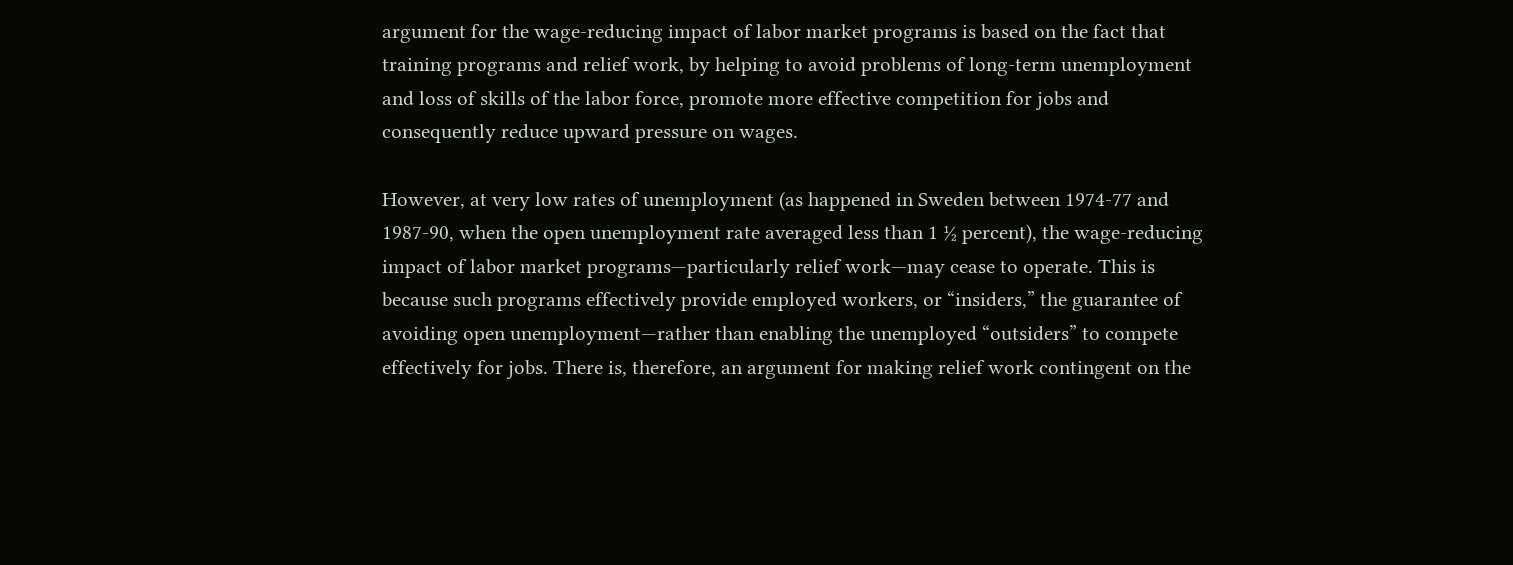argument for the wage-reducing impact of labor market programs is based on the fact that training programs and relief work, by helping to avoid problems of long-term unemployment and loss of skills of the labor force, promote more effective competition for jobs and consequently reduce upward pressure on wages.

However, at very low rates of unemployment (as happened in Sweden between 1974-77 and 1987-90, when the open unemployment rate averaged less than 1 ½ percent), the wage-reducing impact of labor market programs—particularly relief work—may cease to operate. This is because such programs effectively provide employed workers, or “insiders,” the guarantee of avoiding open unemployment—rather than enabling the unemployed “outsiders” to compete effectively for jobs. There is, therefore, an argument for making relief work contingent on the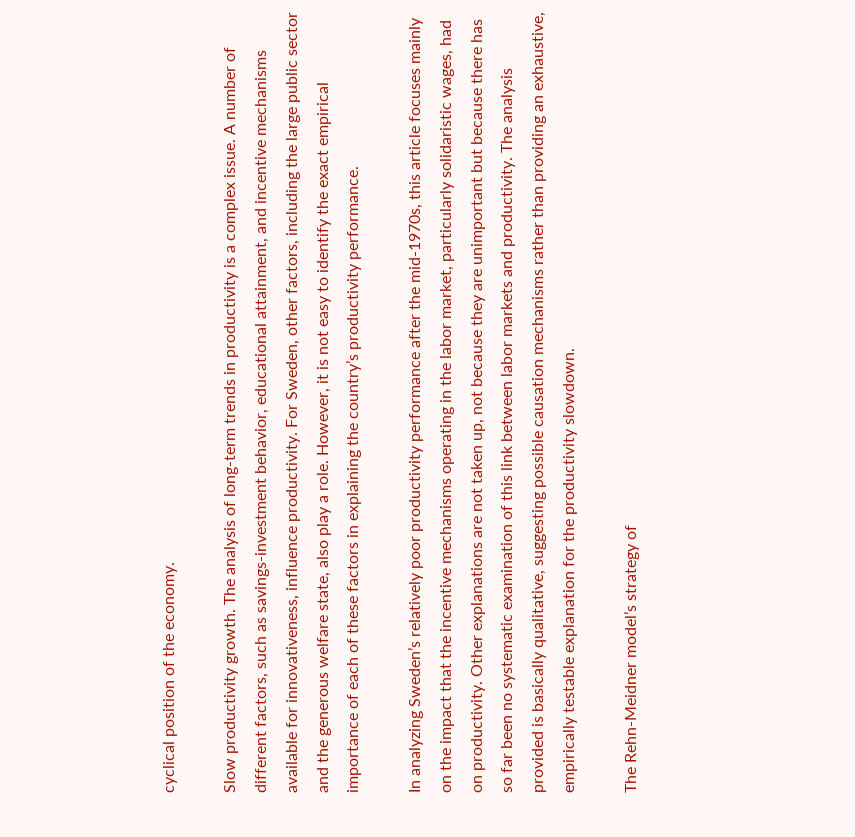cyclical position of the economy.

Slow productivity growth. The analysis of long-term trends in productivity is a complex issue. A number of different factors, such as savings-investment behavior, educational attainment, and incentive mechanisms available for innovativeness, influence productivity. For Sweden, other factors, including the large public sector and the generous welfare state, also play a role. However, it is not easy to identify the exact empirical importance of each of these factors in explaining the country’s productivity performance.

In analyzing Sweden’s relatively poor productivity performance after the mid-1970s, this article focuses mainly on the impact that the incentive mechanisms operating in the labor market, particularly solidaristic wages, had on productivity. Other explanations are not taken up, not because they are unimportant but because there has so far been no systematic examination of this link between labor markets and productivity. The analysis provided is basically qualitative, suggesting possible causation mechanisms rather than providing an exhaustive, empirically testable explanation for the productivity slowdown.

The Rehn-Meidner model’s strategy of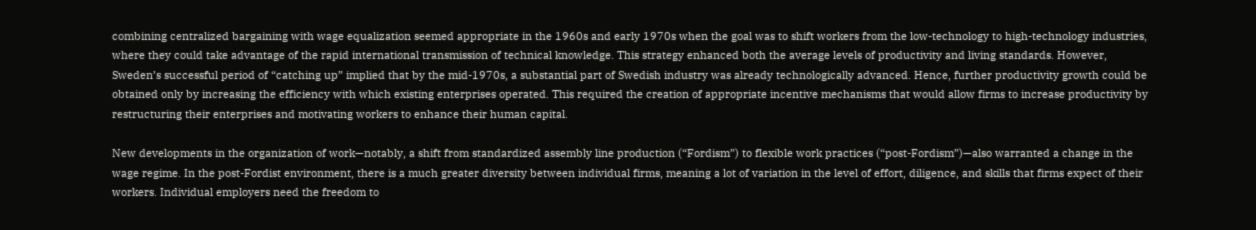combining centralized bargaining with wage equalization seemed appropriate in the 1960s and early 1970s when the goal was to shift workers from the low-technology to high-technology industries, where they could take advantage of the rapid international transmission of technical knowledge. This strategy enhanced both the average levels of productivity and living standards. However, Sweden’s successful period of “catching up” implied that by the mid-1970s, a substantial part of Swedish industry was already technologically advanced. Hence, further productivity growth could be obtained only by increasing the efficiency with which existing enterprises operated. This required the creation of appropriate incentive mechanisms that would allow firms to increase productivity by restructuring their enterprises and motivating workers to enhance their human capital.

New developments in the organization of work—notably, a shift from standardized assembly line production (“Fordism”) to flexible work practices (“post-Fordism”)—also warranted a change in the wage regime. In the post-Fordist environment, there is a much greater diversity between individual firms, meaning a lot of variation in the level of effort, diligence, and skills that firms expect of their workers. Individual employers need the freedom to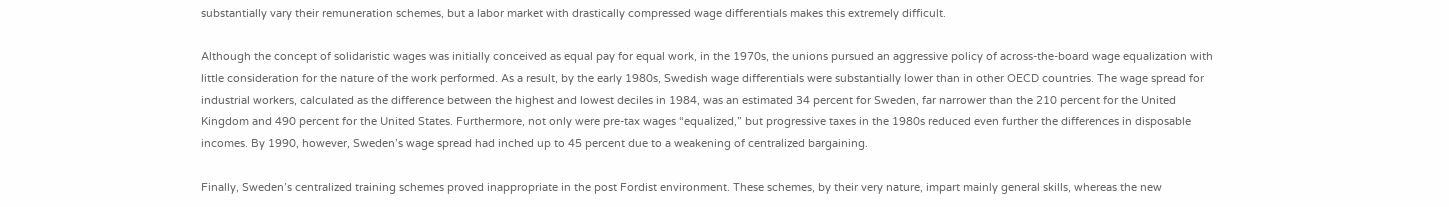substantially vary their remuneration schemes, but a labor market with drastically compressed wage differentials makes this extremely difficult.

Although the concept of solidaristic wages was initially conceived as equal pay for equal work, in the 1970s, the unions pursued an aggressive policy of across-the-board wage equalization with little consideration for the nature of the work performed. As a result, by the early 1980s, Swedish wage differentials were substantially lower than in other OECD countries. The wage spread for industrial workers, calculated as the difference between the highest and lowest deciles in 1984, was an estimated 34 percent for Sweden, far narrower than the 210 percent for the United Kingdom and 490 percent for the United States. Furthermore, not only were pre-tax wages “equalized,” but progressive taxes in the 1980s reduced even further the differences in disposable incomes. By 1990, however, Sweden’s wage spread had inched up to 45 percent due to a weakening of centralized bargaining.

Finally, Sweden’s centralized training schemes proved inappropriate in the post Fordist environment. These schemes, by their very nature, impart mainly general skills, whereas the new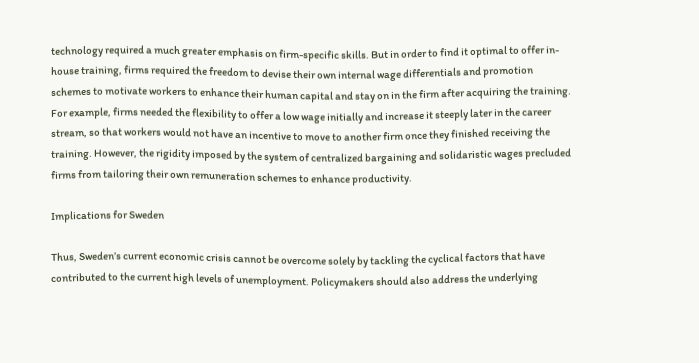technology required a much greater emphasis on firm-specific skills. But in order to find it optimal to offer in-house training, firms required the freedom to devise their own internal wage differentials and promotion schemes to motivate workers to enhance their human capital and stay on in the firm after acquiring the training. For example, firms needed the flexibility to offer a low wage initially and increase it steeply later in the career stream, so that workers would not have an incentive to move to another firm once they finished receiving the training. However, the rigidity imposed by the system of centralized bargaining and solidaristic wages precluded firms from tailoring their own remuneration schemes to enhance productivity.

Implications for Sweden

Thus, Sweden’s current economic crisis cannot be overcome solely by tackling the cyclical factors that have contributed to the current high levels of unemployment. Policymakers should also address the underlying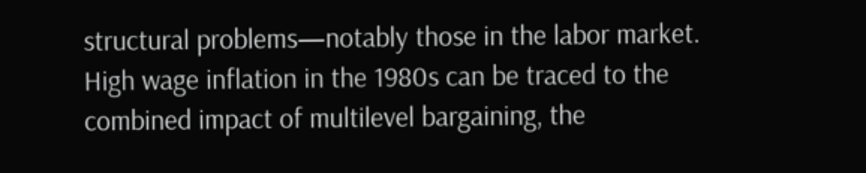structural problems—notably those in the labor market. High wage inflation in the 1980s can be traced to the combined impact of multilevel bargaining, the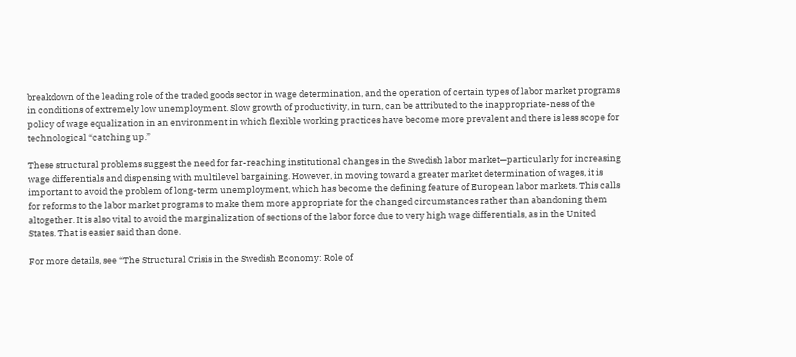breakdown of the leading role of the traded goods sector in wage determination, and the operation of certain types of labor market programs in conditions of extremely low unemployment. Slow growth of productivity, in turn, can be attributed to the inappropriate-ness of the policy of wage equalization in an environment in which flexible working practices have become more prevalent and there is less scope for technological “catching up.”

These structural problems suggest the need for far-reaching institutional changes in the Swedish labor market—particularly for increasing wage differentials and dispensing with multilevel bargaining. However, in moving toward a greater market determination of wages, it is important to avoid the problem of long-term unemployment, which has become the defining feature of European labor markets. This calls for reforms to the labor market programs to make them more appropriate for the changed circumstances rather than abandoning them altogether. It is also vital to avoid the marginalization of sections of the labor force due to very high wage differentials, as in the United States. That is easier said than done.

For more details, see “The Structural Crisis in the Swedish Economy: Role of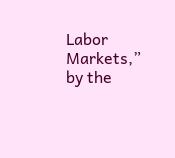Labor Markets,” by the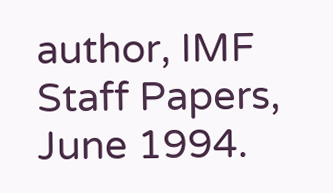author, IMF Staff Papers, June 1994.